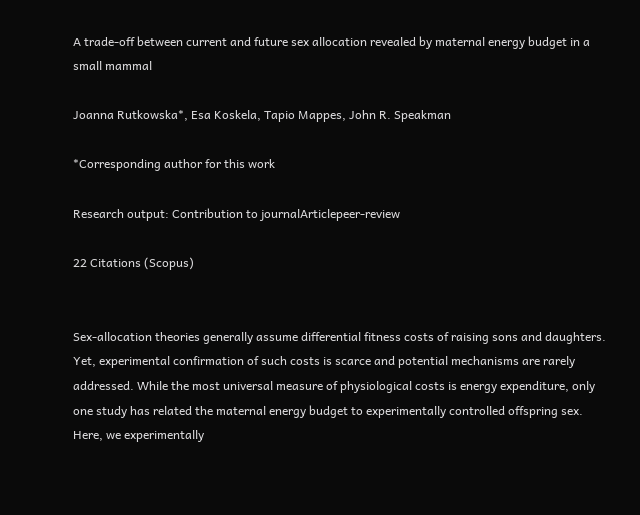A trade-off between current and future sex allocation revealed by maternal energy budget in a small mammal

Joanna Rutkowska*, Esa Koskela, Tapio Mappes, John R. Speakman

*Corresponding author for this work

Research output: Contribution to journalArticlepeer-review

22 Citations (Scopus)


Sex-allocation theories generally assume differential fitness costs of raising sons and daughters. Yet, experimental confirmation of such costs is scarce and potential mechanisms are rarely addressed. While the most universal measure of physiological costs is energy expenditure, only one study has related the maternal energy budget to experimentally controlled offspring sex. Here, we experimentally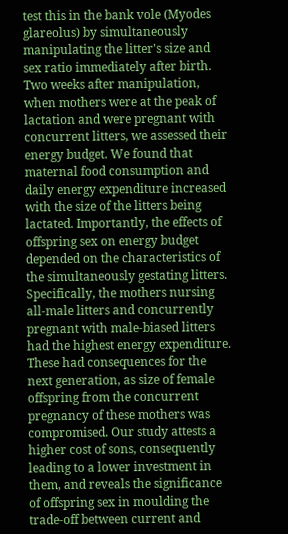test this in the bank vole (Myodes glareolus) by simultaneously manipulating the litter's size and sex ratio immediately after birth. Two weeks after manipulation, when mothers were at the peak of lactation and were pregnant with concurrent litters, we assessed their energy budget. We found that maternal food consumption and daily energy expenditure increased with the size of the litters being lactated. Importantly, the effects of offspring sex on energy budget depended on the characteristics of the simultaneously gestating litters. Specifically, the mothers nursing all-male litters and concurrently pregnant with male-biased litters had the highest energy expenditure. These had consequences for the next generation, as size of female offspring from the concurrent pregnancy of these mothers was compromised. Our study attests a higher cost of sons, consequently leading to a lower investment in them, and reveals the significance of offspring sex in moulding the trade-off between current and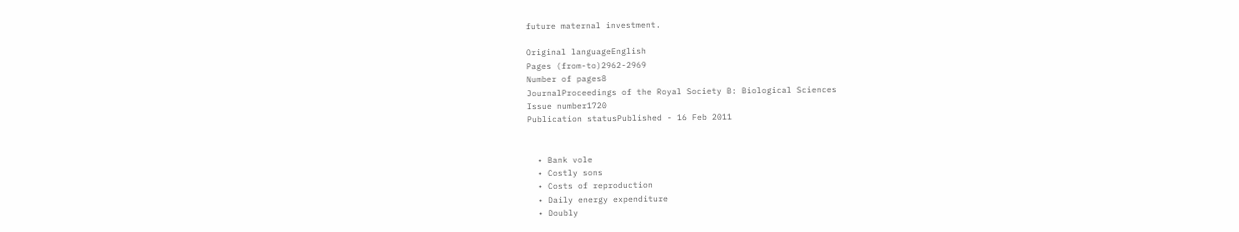future maternal investment.

Original languageEnglish
Pages (from-to)2962-2969
Number of pages8
JournalProceedings of the Royal Society B: Biological Sciences
Issue number1720
Publication statusPublished - 16 Feb 2011


  • Bank vole
  • Costly sons
  • Costs of reproduction
  • Daily energy expenditure
  • Doubly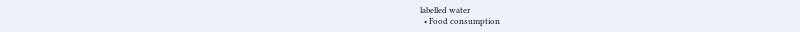labelled water
  • Food consumption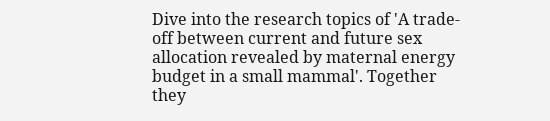Dive into the research topics of 'A trade-off between current and future sex allocation revealed by maternal energy budget in a small mammal'. Together they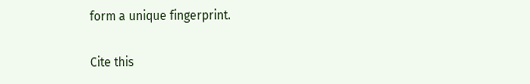form a unique fingerprint.

Cite this